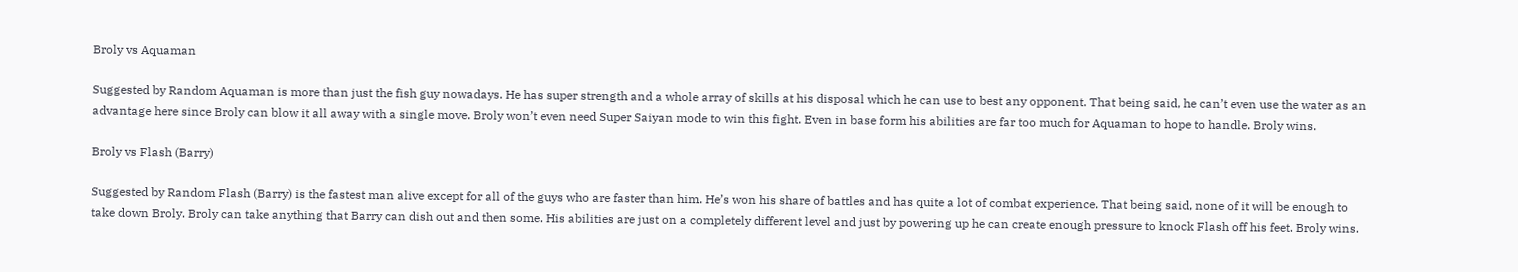Broly vs Aquaman

Suggested by Random Aquaman is more than just the fish guy nowadays. He has super strength and a whole array of skills at his disposal which he can use to best any opponent. That being said, he can’t even use the water as an advantage here since Broly can blow it all away with a single move. Broly won’t even need Super Saiyan mode to win this fight. Even in base form his abilities are far too much for Aquaman to hope to handle. Broly wins.

Broly vs Flash (Barry)

Suggested by Random Flash (Barry) is the fastest man alive except for all of the guys who are faster than him. He’s won his share of battles and has quite a lot of combat experience. That being said, none of it will be enough to take down Broly. Broly can take anything that Barry can dish out and then some. His abilities are just on a completely different level and just by powering up he can create enough pressure to knock Flash off his feet. Broly wins.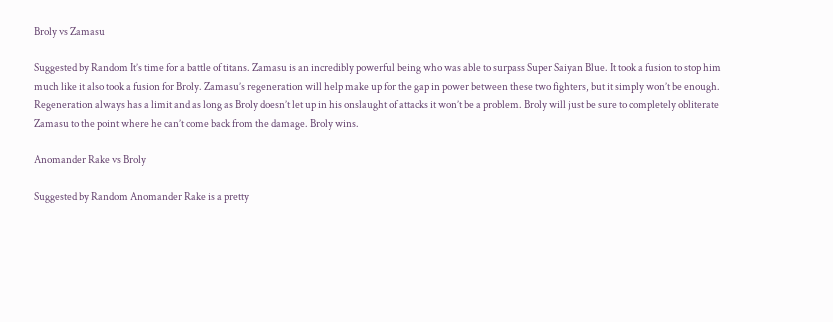Broly vs Zamasu

Suggested by Random It’s time for a battle of titans. Zamasu is an incredibly powerful being who was able to surpass Super Saiyan Blue. It took a fusion to stop him much like it also took a fusion for Broly. Zamasu’s regeneration will help make up for the gap in power between these two fighters, but it simply won’t be enough. Regeneration always has a limit and as long as Broly doesn’t let up in his onslaught of attacks it won’t be a problem. Broly will just be sure to completely obliterate Zamasu to the point where he can’t come back from the damage. Broly wins.

Anomander Rake vs Broly

Suggested by Random Anomander Rake is a pretty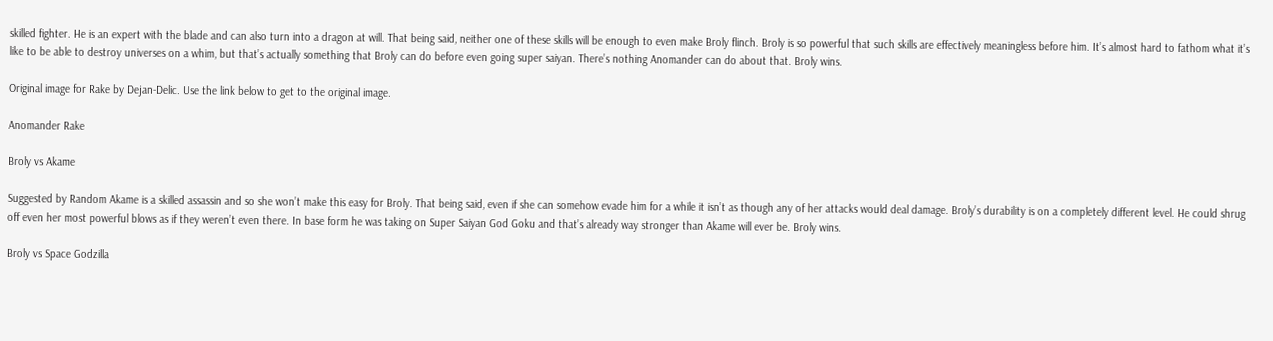skilled fighter. He is an expert with the blade and can also turn into a dragon at will. That being said, neither one of these skills will be enough to even make Broly flinch. Broly is so powerful that such skills are effectively meaningless before him. It’s almost hard to fathom what it’s like to be able to destroy universes on a whim, but that’s actually something that Broly can do before even going super saiyan. There’s nothing Anomander can do about that. Broly wins.

Original image for Rake by Dejan-Delic. Use the link below to get to the original image.

Anomander Rake

Broly vs Akame

Suggested by Random Akame is a skilled assassin and so she won’t make this easy for Broly. That being said, even if she can somehow evade him for a while it isn’t as though any of her attacks would deal damage. Broly’s durability is on a completely different level. He could shrug off even her most powerful blows as if they weren’t even there. In base form he was taking on Super Saiyan God Goku and that’s already way stronger than Akame will ever be. Broly wins.

Broly vs Space Godzilla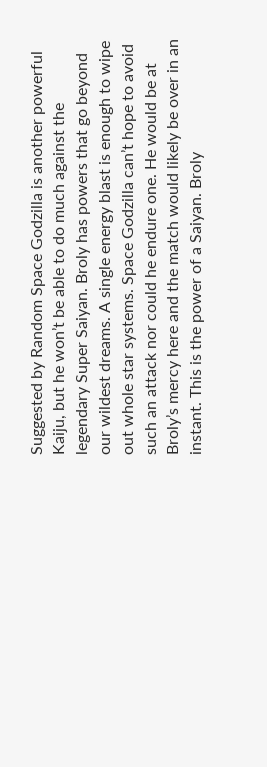Suggested by Random Space Godzilla is another powerful Kaiju, but he won’t be able to do much against the legendary Super Saiyan. Broly has powers that go beyond our wildest dreams. A single energy blast is enough to wipe out whole star systems. Space Godzilla can’t hope to avoid such an attack nor could he endure one. He would be at Broly’s mercy here and the match would likely be over in an instant. This is the power of a Saiyan. Broly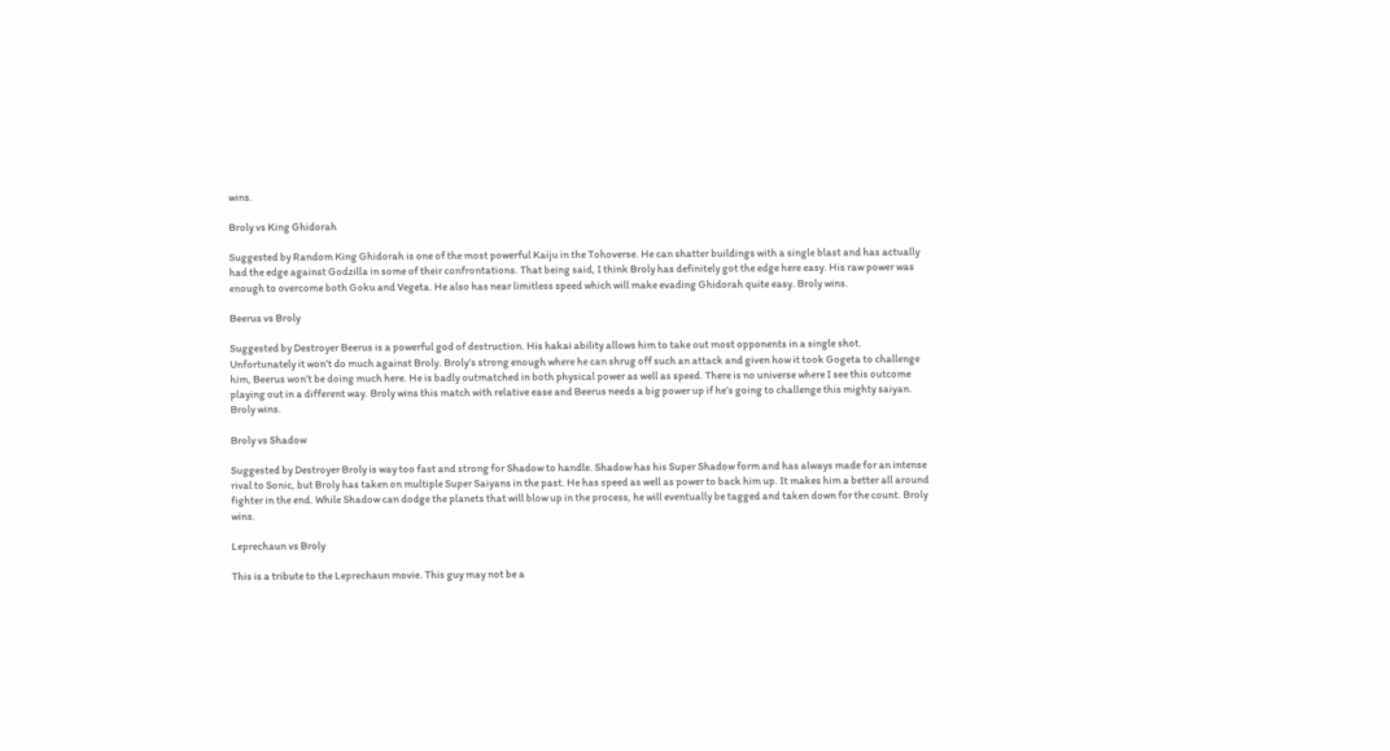wins.

Broly vs King Ghidorah

Suggested by Random King Ghidorah is one of the most powerful Kaiju in the Tohoverse. He can shatter buildings with a single blast and has actually had the edge against Godzilla in some of their confrontations. That being said, I think Broly has definitely got the edge here easy. His raw power was enough to overcome both Goku and Vegeta. He also has near limitless speed which will make evading Ghidorah quite easy. Broly wins.

Beerus vs Broly

Suggested by Destroyer Beerus is a powerful god of destruction. His hakai ability allows him to take out most opponents in a single shot. Unfortunately it won’t do much against Broly. Broly’s strong enough where he can shrug off such an attack and given how it took Gogeta to challenge him, Beerus won’t be doing much here. He is badly outmatched in both physical power as well as speed. There is no universe where I see this outcome playing out in a different way. Broly wins this match with relative ease and Beerus needs a big power up if he’s going to challenge this mighty saiyan. Broly wins.

Broly vs Shadow

Suggested by Destroyer Broly is way too fast and strong for Shadow to handle. Shadow has his Super Shadow form and has always made for an intense rival to Sonic, but Broly has taken on multiple Super Saiyans in the past. He has speed as well as power to back him up. It makes him a better all around fighter in the end. While Shadow can dodge the planets that will blow up in the process, he will eventually be tagged and taken down for the count. Broly wins.

Leprechaun vs Broly

This is a tribute to the Leprechaun movie. This guy may not be a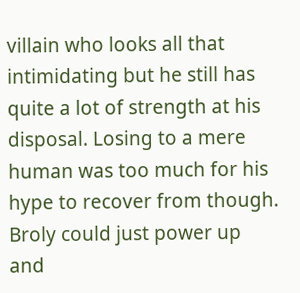villain who looks all that intimidating but he still has quite a lot of strength at his disposal. Losing to a mere human was too much for his hype to recover from though. Broly could just power up and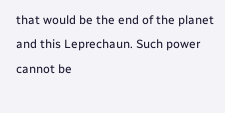that would be the end of the planet and this Leprechaun. Such power cannot be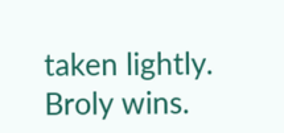taken lightly. Broly wins.